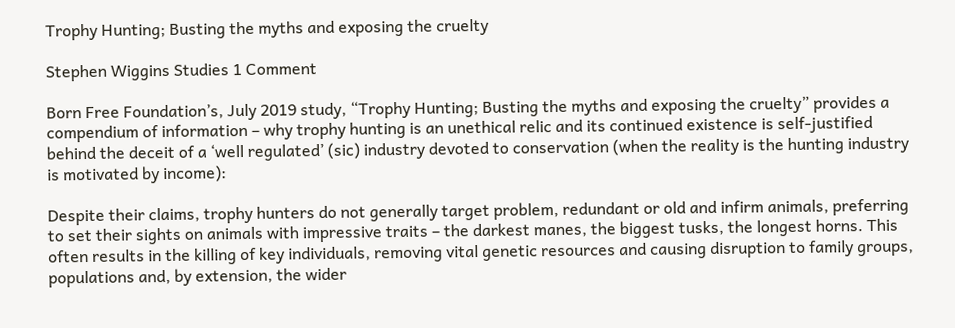Trophy Hunting; Busting the myths and exposing the cruelty

Stephen Wiggins Studies 1 Comment

Born Free Foundation’s, July 2019 study, “Trophy Hunting; Busting the myths and exposing the cruelty” provides a compendium of information – why trophy hunting is an unethical relic and its continued existence is self-justified behind the deceit of a ‘well regulated’ (sic) industry devoted to conservation (when the reality is the hunting industry is motivated by income):

Despite their claims, trophy hunters do not generally target problem, redundant or old and infirm animals, preferring to set their sights on animals with impressive traits – the darkest manes, the biggest tusks, the longest horns. This often results in the killing of key individuals, removing vital genetic resources and causing disruption to family groups, populations and, by extension, the wider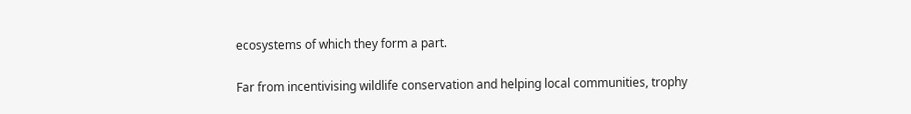ecosystems of which they form a part.

Far from incentivising wildlife conservation and helping local communities, trophy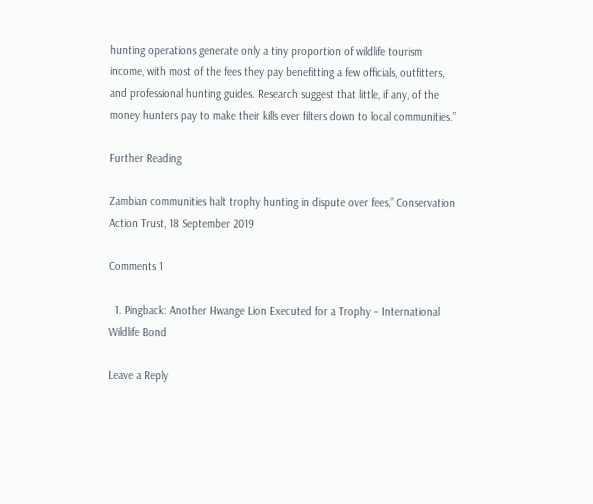hunting operations generate only a tiny proportion of wildlife tourism income, with most of the fees they pay benefitting a few officials, outfitters, and professional hunting guides. Research suggest that little, if any, of the money hunters pay to make their kills ever filters down to local communities.”

Further Reading

Zambian communities halt trophy hunting in dispute over fees,” Conservation Action Trust, 18 September 2019

Comments 1

  1. Pingback: Another Hwange Lion Executed for a Trophy – International Wildlife Bond

Leave a Reply